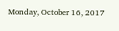Monday, October 16, 2017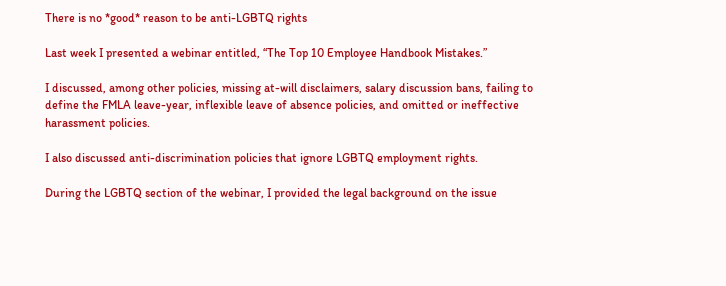There is no *good* reason to be anti-LGBTQ rights

Last week I presented a webinar entitled, “The Top 10 Employee Handbook Mistakes.”

I discussed, among other policies, missing at-will disclaimers, salary discussion bans, failing to define the FMLA leave-year, inflexible leave of absence policies, and omitted or ineffective harassment policies.

I also discussed anti-discrimination policies that ignore LGBTQ employment rights.

During the LGBTQ section of the webinar, I provided the legal background on the issue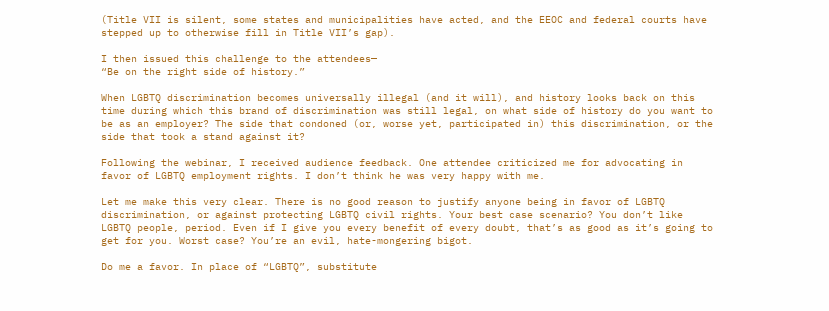(Title VII is silent, some states and municipalities have acted, and the EEOC and federal courts have stepped up to otherwise fill in Title VII’s gap).

I then issued this challenge to the attendees—
“Be on the right side of history.”

When LGBTQ discrimination becomes universally illegal (and it will), and history looks back on this time during which this brand of discrimination was still legal, on what side of history do you want to be as an employer? The side that condoned (or, worse yet, participated in) this discrimination, or the side that took a stand against it?

Following the webinar, I received audience feedback. One attendee criticized me for advocating in favor of LGBTQ employment rights. I don’t think he was very happy with me.

Let me make this very clear. There is no good reason to justify anyone being in favor of LGBTQ discrimination, or against protecting LGBTQ civil rights. Your best case scenario? You don’t like LGBTQ people, period. Even if I give you every benefit of every doubt, that’s as good as it’s going to get for you. Worst case? You’re an evil, hate-mongering bigot.

Do me a favor. In place of “LGBTQ”, substitute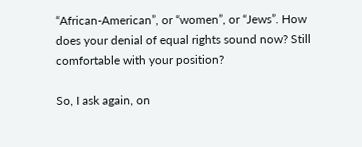“African-American”, or “women”, or “Jews”. How does your denial of equal rights sound now? Still comfortable with your position?

So, I ask again, on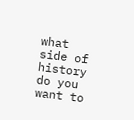what side of history do you want to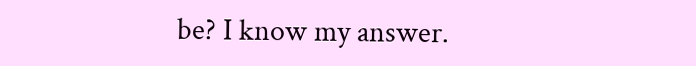be? I know my answer.